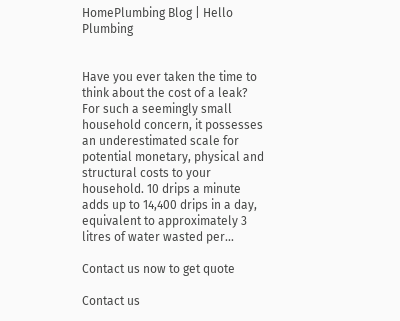HomePlumbing Blog | Hello Plumbing


Have you ever taken the time to think about the cost of a leak? For such a seemingly small household concern, it possesses an underestimated scale for potential monetary, physical and structural costs to your household. 10 drips a minute adds up to 14,400 drips in a day, equivalent to approximately 3 litres of water wasted per...

Contact us now to get quote

Contact us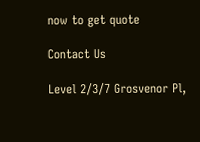now to get quote

Contact Us

Level 2/3/7 Grosvenor Pl,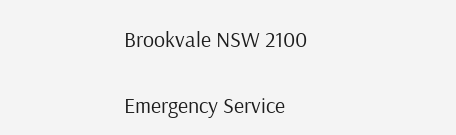Brookvale NSW 2100

Emergency Service